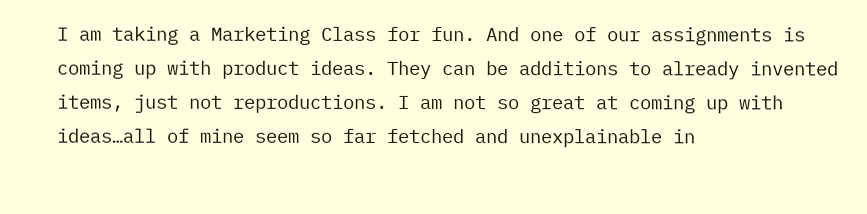I am taking a Marketing Class for fun. And one of our assignments is coming up with product ideas. They can be additions to already invented items, just not reproductions. I am not so great at coming up with ideas…all of mine seem so far fetched and unexplainable in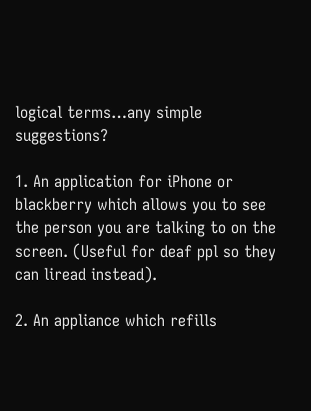logical terms…any simple suggestions?

1. An application for iPhone or blackberry which allows you to see the person you are talking to on the screen. (Useful for deaf ppl so they can liread instead).

2. An appliance which refills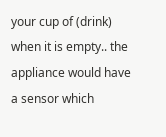your cup of (drink) when it is empty.. the appliance would have a sensor which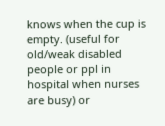knows when the cup is empty. (useful for old/weak disabled people or ppl in hospital when nurses are busy) or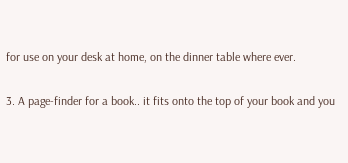for use on your desk at home, on the dinner table where ever.

3. A page-finder for a book.. it fits onto the top of your book and you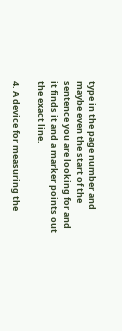type in the page number and maybe even the start of the sentence you are looking for and it finds it and a marker points out the exact line.

4. A device for measuring the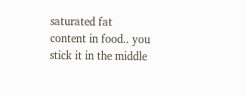saturated fat content in food.. you stick it in the middle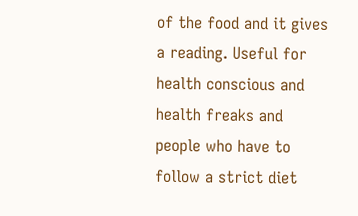of the food and it gives a reading. Useful for health conscious and health freaks and people who have to follow a strict diet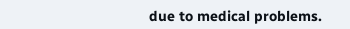due to medical problems.